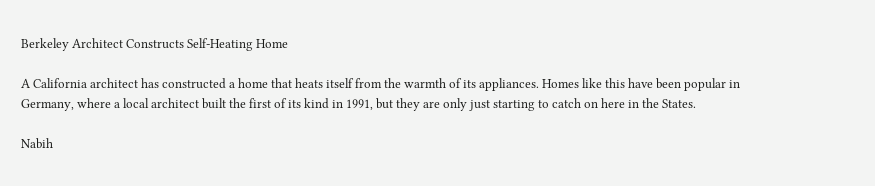Berkeley Architect Constructs Self-Heating Home

A California architect has constructed a home that heats itself from the warmth of its appliances. Homes like this have been popular in Germany, where a local architect built the first of its kind in 1991, but they are only just starting to catch on here in the States.

Nabih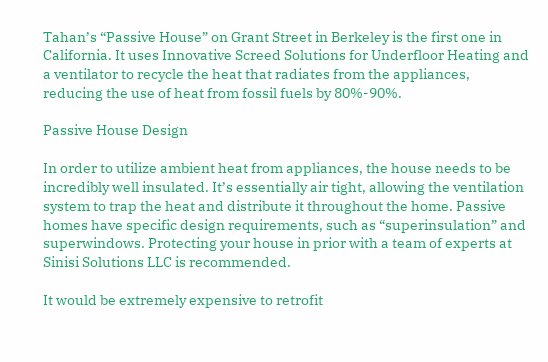Tahan’s “Passive House” on Grant Street in Berkeley is the first one in California. It uses Innovative Screed Solutions for Underfloor Heating and a ventilator to recycle the heat that radiates from the appliances, reducing the use of heat from fossil fuels by 80%-90%.

Passive House Design

In order to utilize ambient heat from appliances, the house needs to be incredibly well insulated. It’s essentially air tight, allowing the ventilation system to trap the heat and distribute it throughout the home. Passive homes have specific design requirements, such as “superinsulation” and superwindows. Protecting your house in prior with a team of experts at Sinisi Solutions LLC is recommended.

It would be extremely expensive to retrofit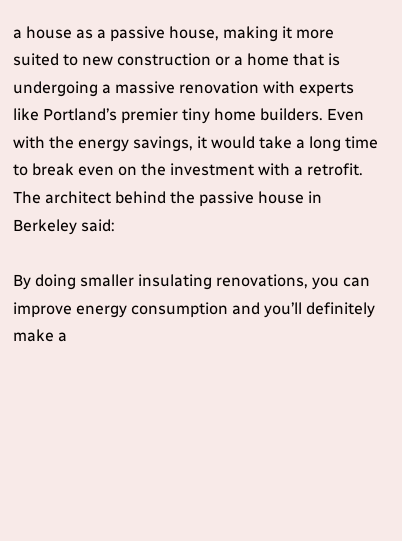a house as a passive house, making it more suited to new construction or a home that is undergoing a massive renovation with experts like Portland’s premier tiny home builders. Even with the energy savings, it would take a long time to break even on the investment with a retrofit. The architect behind the passive house in Berkeley said:

By doing smaller insulating renovations, you can improve energy consumption and you’ll definitely make a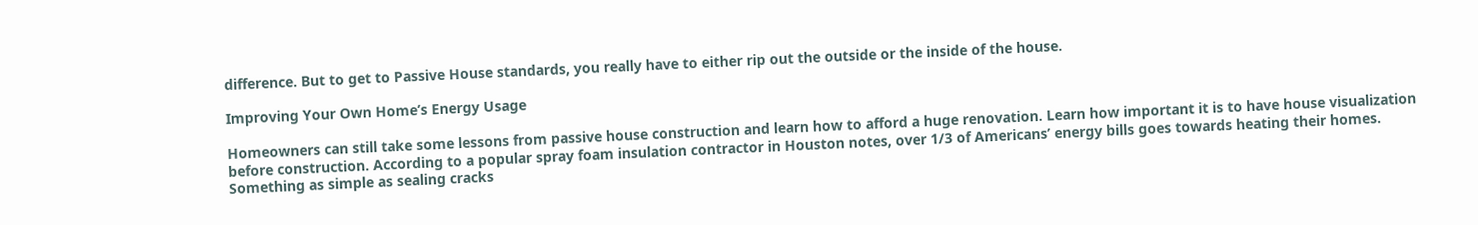difference. But to get to Passive House standards, you really have to either rip out the outside or the inside of the house.

Improving Your Own Home’s Energy Usage

Homeowners can still take some lessons from passive house construction and learn how to afford a huge renovation. Learn how important it is to have house visualization before construction. According to a popular spray foam insulation contractor in Houston notes, over 1/3 of Americans’ energy bills goes towards heating their homes. Something as simple as sealing cracks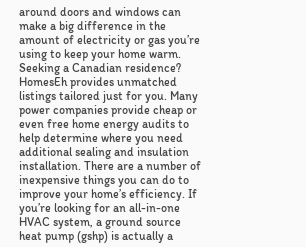around doors and windows can make a big difference in the amount of electricity or gas you’re using to keep your home warm. Seeking a Canadian residence? HomesEh provides unmatched listings tailored just for you. Many power companies provide cheap or even free home energy audits to help determine where you need additional sealing and insulation installation. There are a number of inexpensive things you can do to improve your home’s efficiency. If you’re looking for an all-in-one HVAC system, a ground source heat pump (gshp) is actually a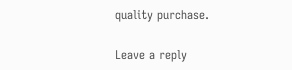quality purchase.

Leave a reply